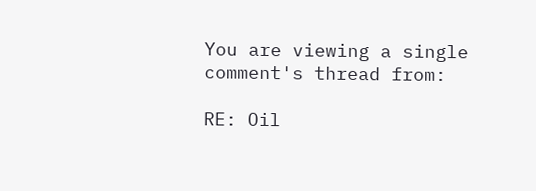You are viewing a single comment's thread from:

RE: Oil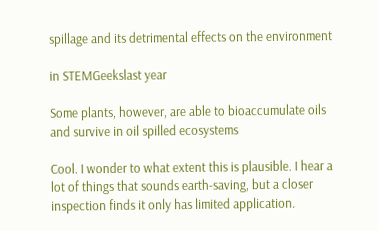spillage and its detrimental effects on the environment

in STEMGeekslast year

Some plants, however, are able to bioaccumulate oils and survive in oil spilled ecosystems

Cool. I wonder to what extent this is plausible. I hear a lot of things that sounds earth-saving, but a closer inspection finds it only has limited application.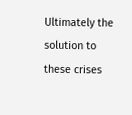Ultimately the solution to these crises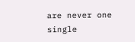are never one single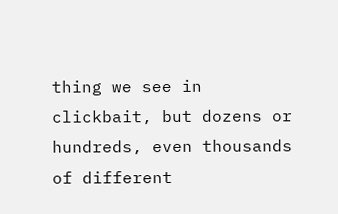thing we see in clickbait, but dozens or hundreds, even thousands of different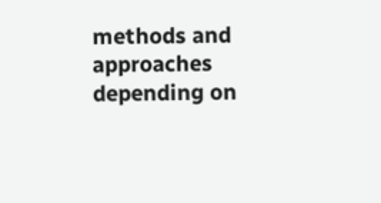methods and approaches depending on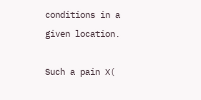conditions in a given location.

Such a pain X(